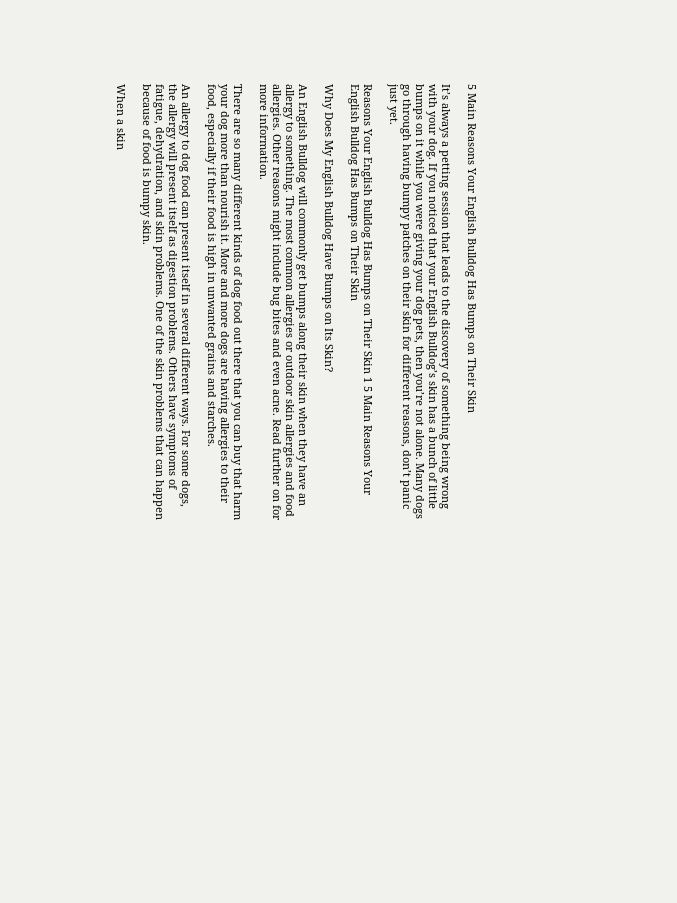5 Main Reasons Your English Bulldog Has Bumps on Their Skin

It’s always a petting session that leads to the discovery of something being wrong with your dog. If you noticed that your English Bulldog’s skin has a bunch of little bumps on it while you were giving your dog pets, then you’re not alone. Many dogs go through having bumpy patches on their skin for different reasons, don’t panic just yet.

Reasons Your English Bulldog Has Bumps on Their Skin 1 5 Main Reasons Your English Bulldog Has Bumps on Their Skin

Why Does My English Bulldog Have Bumps on Its Skin?

An English Bulldog will commonly get bumps along their skin when they have an allergy to something. The most common allergies or outdoor skin allergies and food allergies. Other reasons might include bug bites and even acne. Read further on for more information.

There are so many different kinds of dog food out there that you can buy that harm your dog more than nourish it. More and more dogs are having allergies to their food, especially if their food is high in unwanted grains and starches.

An allergy to dog food can present itself in several different ways. For some dogs, the allergy will present itself as digestion problems. Others have symptoms of fatigue, dehydration, and skin problems. One of the skin problems that can happen because of food is bumpy skin.

When a skin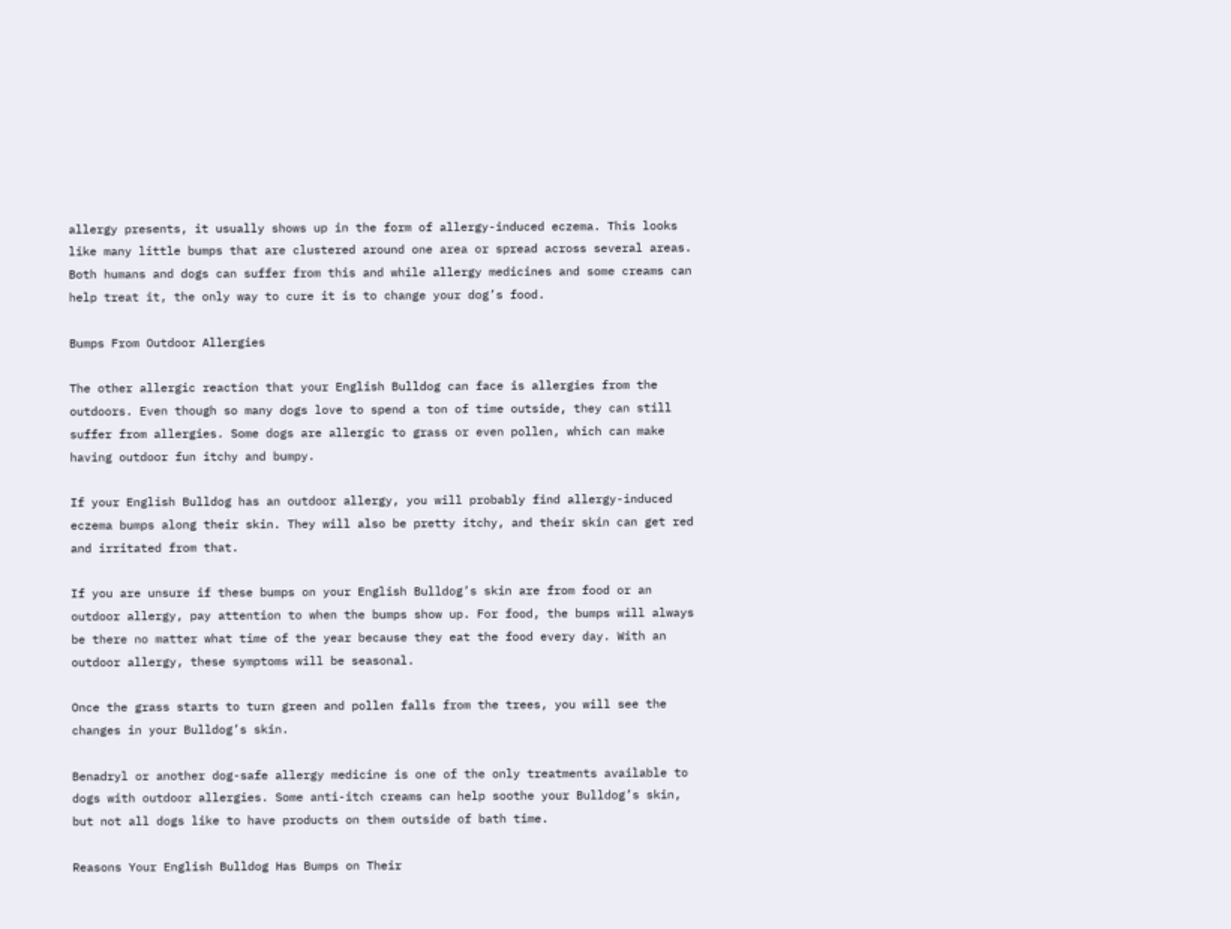allergy presents, it usually shows up in the form of allergy-induced eczema. This looks like many little bumps that are clustered around one area or spread across several areas. Both humans and dogs can suffer from this and while allergy medicines and some creams can help treat it, the only way to cure it is to change your dog’s food.

Bumps From Outdoor Allergies

The other allergic reaction that your English Bulldog can face is allergies from the outdoors. Even though so many dogs love to spend a ton of time outside, they can still suffer from allergies. Some dogs are allergic to grass or even pollen, which can make having outdoor fun itchy and bumpy.

If your English Bulldog has an outdoor allergy, you will probably find allergy-induced eczema bumps along their skin. They will also be pretty itchy, and their skin can get red and irritated from that.

If you are unsure if these bumps on your English Bulldog’s skin are from food or an outdoor allergy, pay attention to when the bumps show up. For food, the bumps will always be there no matter what time of the year because they eat the food every day. With an outdoor allergy, these symptoms will be seasonal.

Once the grass starts to turn green and pollen falls from the trees, you will see the changes in your Bulldog’s skin.

Benadryl or another dog-safe allergy medicine is one of the only treatments available to dogs with outdoor allergies. Some anti-itch creams can help soothe your Bulldog’s skin, but not all dogs like to have products on them outside of bath time.

Reasons Your English Bulldog Has Bumps on Their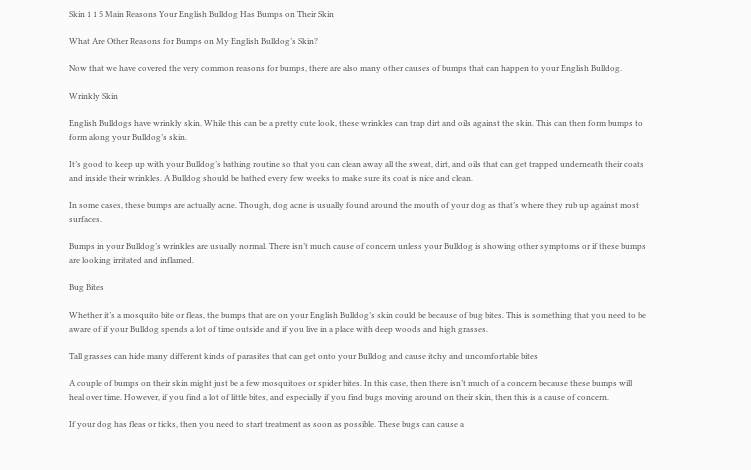Skin 1 1 5 Main Reasons Your English Bulldog Has Bumps on Their Skin

What Are Other Reasons for Bumps on My English Bulldog’s Skin?

Now that we have covered the very common reasons for bumps, there are also many other causes of bumps that can happen to your English Bulldog.

Wrinkly Skin

English Bulldogs have wrinkly skin. While this can be a pretty cute look, these wrinkles can trap dirt and oils against the skin. This can then form bumps to form along your Bulldog’s skin.

It’s good to keep up with your Bulldog’s bathing routine so that you can clean away all the sweat, dirt, and oils that can get trapped underneath their coats and inside their wrinkles. A Bulldog should be bathed every few weeks to make sure its coat is nice and clean.

In some cases, these bumps are actually acne. Though, dog acne is usually found around the mouth of your dog as that’s where they rub up against most surfaces.

Bumps in your Bulldog’s wrinkles are usually normal. There isn’t much cause of concern unless your Bulldog is showing other symptoms or if these bumps are looking irritated and inflamed.

Bug Bites

Whether it’s a mosquito bite or fleas, the bumps that are on your English Bulldog’s skin could be because of bug bites. This is something that you need to be aware of if your Bulldog spends a lot of time outside and if you live in a place with deep woods and high grasses.

Tall grasses can hide many different kinds of parasites that can get onto your Bulldog and cause itchy and uncomfortable bites

A couple of bumps on their skin might just be a few mosquitoes or spider bites. In this case, then there isn’t much of a concern because these bumps will heal over time. However, if you find a lot of little bites, and especially if you find bugs moving around on their skin, then this is a cause of concern.

If your dog has fleas or ticks, then you need to start treatment as soon as possible. These bugs can cause a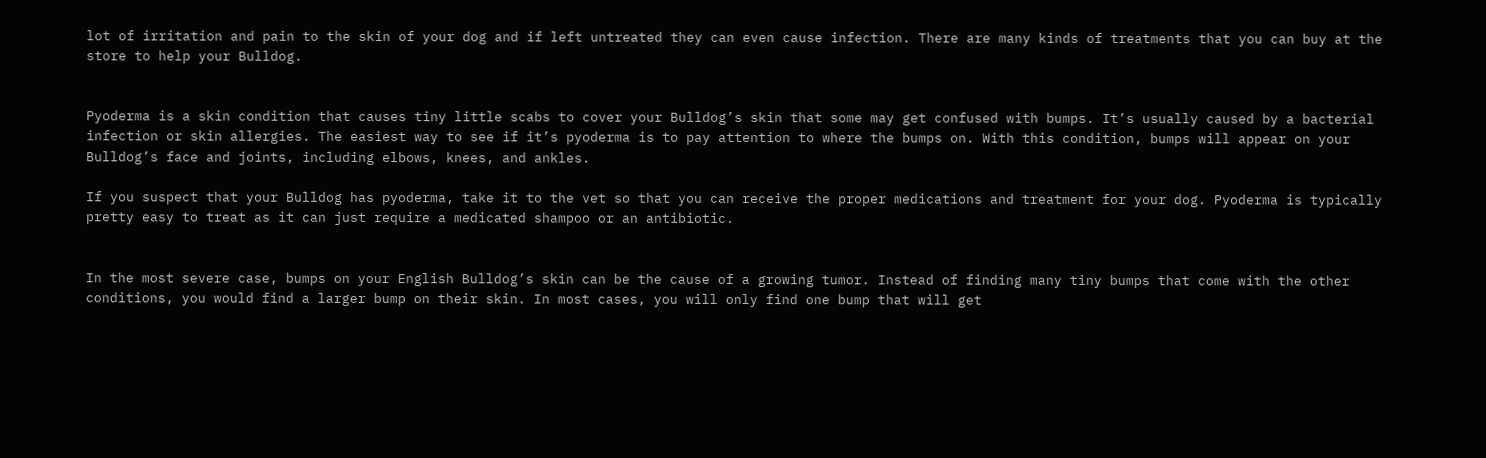lot of irritation and pain to the skin of your dog and if left untreated they can even cause infection. There are many kinds of treatments that you can buy at the store to help your Bulldog.


Pyoderma is a skin condition that causes tiny little scabs to cover your Bulldog’s skin that some may get confused with bumps. It’s usually caused by a bacterial infection or skin allergies. The easiest way to see if it’s pyoderma is to pay attention to where the bumps on. With this condition, bumps will appear on your Bulldog’s face and joints, including elbows, knees, and ankles.

If you suspect that your Bulldog has pyoderma, take it to the vet so that you can receive the proper medications and treatment for your dog. Pyoderma is typically pretty easy to treat as it can just require a medicated shampoo or an antibiotic.


In the most severe case, bumps on your English Bulldog’s skin can be the cause of a growing tumor. Instead of finding many tiny bumps that come with the other conditions, you would find a larger bump on their skin. In most cases, you will only find one bump that will get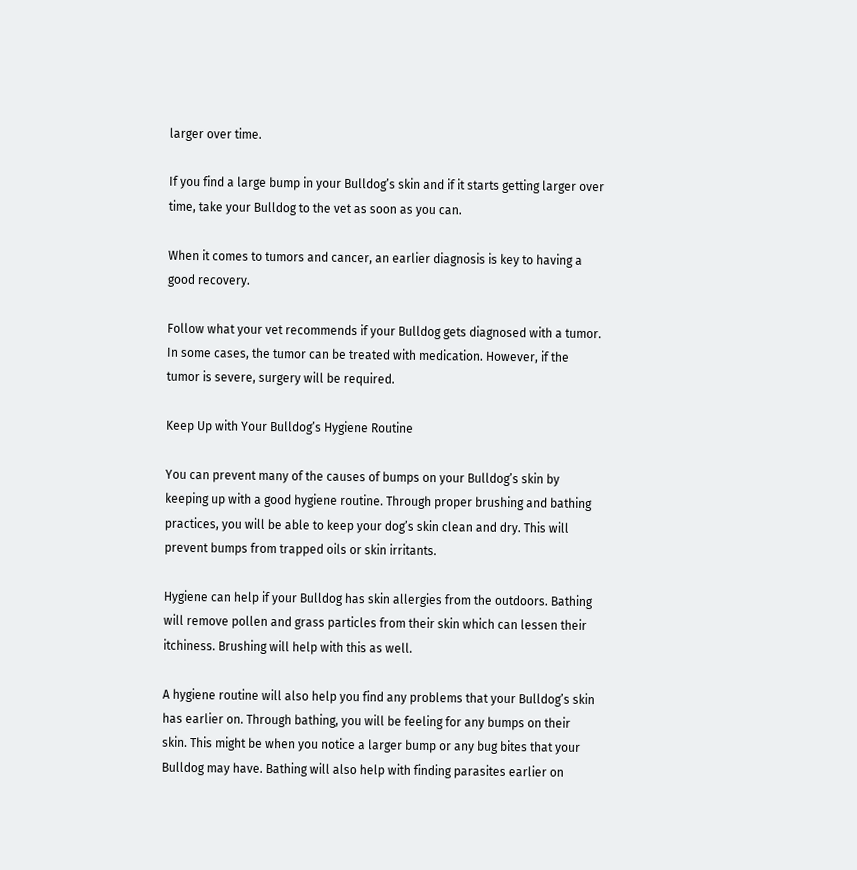larger over time.

If you find a large bump in your Bulldog’s skin and if it starts getting larger over time, take your Bulldog to the vet as soon as you can.

When it comes to tumors and cancer, an earlier diagnosis is key to having a good recovery.

Follow what your vet recommends if your Bulldog gets diagnosed with a tumor. In some cases, the tumor can be treated with medication. However, if the tumor is severe, surgery will be required.

Keep Up with Your Bulldog’s Hygiene Routine

You can prevent many of the causes of bumps on your Bulldog’s skin by keeping up with a good hygiene routine. Through proper brushing and bathing practices, you will be able to keep your dog’s skin clean and dry. This will prevent bumps from trapped oils or skin irritants.

Hygiene can help if your Bulldog has skin allergies from the outdoors. Bathing will remove pollen and grass particles from their skin which can lessen their itchiness. Brushing will help with this as well.

A hygiene routine will also help you find any problems that your Bulldog’s skin has earlier on. Through bathing, you will be feeling for any bumps on their skin. This might be when you notice a larger bump or any bug bites that your Bulldog may have. Bathing will also help with finding parasites earlier on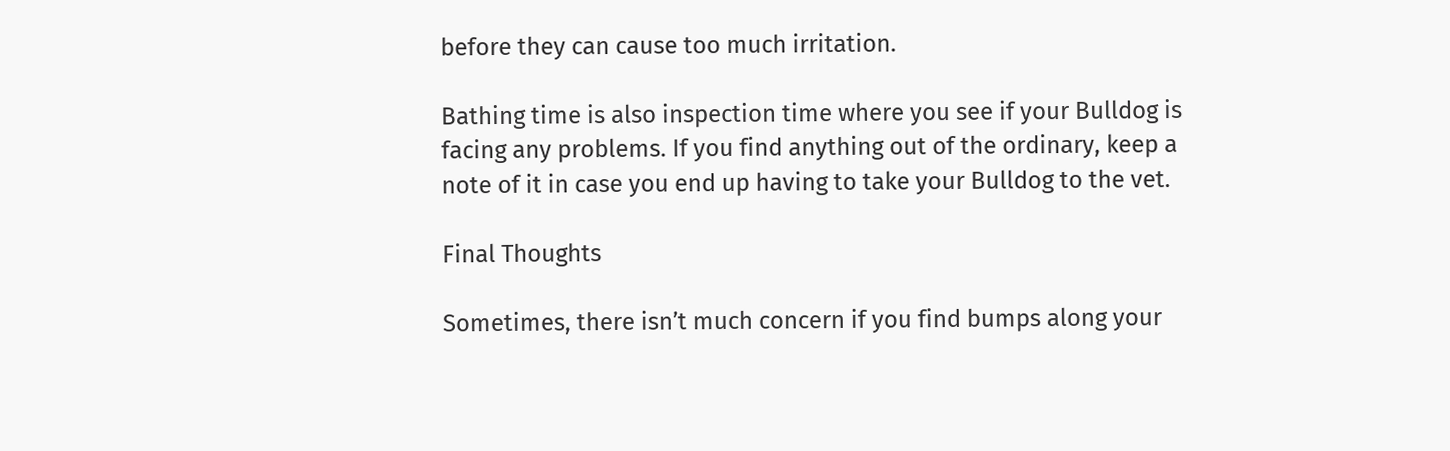before they can cause too much irritation.

Bathing time is also inspection time where you see if your Bulldog is facing any problems. If you find anything out of the ordinary, keep a note of it in case you end up having to take your Bulldog to the vet.

Final Thoughts

Sometimes, there isn’t much concern if you find bumps along your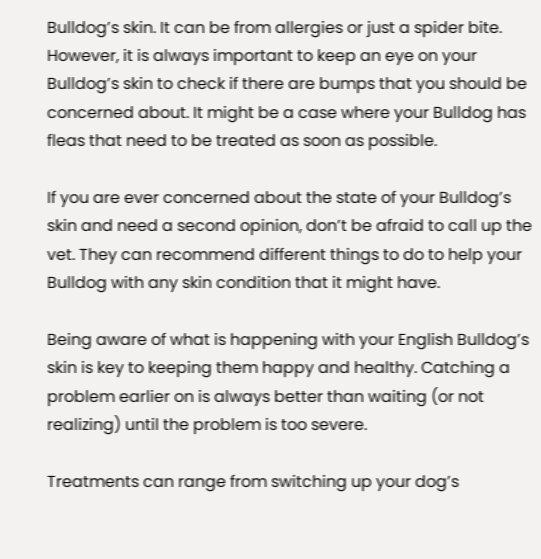Bulldog’s skin. It can be from allergies or just a spider bite. However, it is always important to keep an eye on your Bulldog’s skin to check if there are bumps that you should be concerned about. It might be a case where your Bulldog has fleas that need to be treated as soon as possible.

If you are ever concerned about the state of your Bulldog’s skin and need a second opinion, don’t be afraid to call up the vet. They can recommend different things to do to help your Bulldog with any skin condition that it might have.

Being aware of what is happening with your English Bulldog’s skin is key to keeping them happy and healthy. Catching a problem earlier on is always better than waiting (or not realizing) until the problem is too severe.

Treatments can range from switching up your dog’s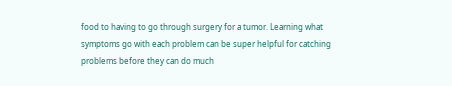food to having to go through surgery for a tumor. Learning what symptoms go with each problem can be super helpful for catching problems before they can do much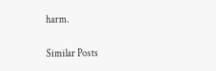harm.

Similar Posts